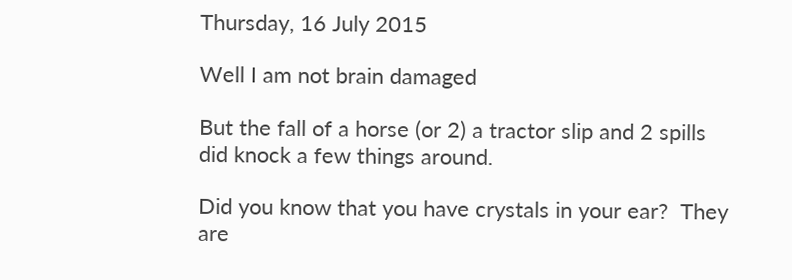Thursday, 16 July 2015

Well I am not brain damaged

But the fall of a horse (or 2) a tractor slip and 2 spills did knock a few things around.

Did you know that you have crystals in your ear?  They are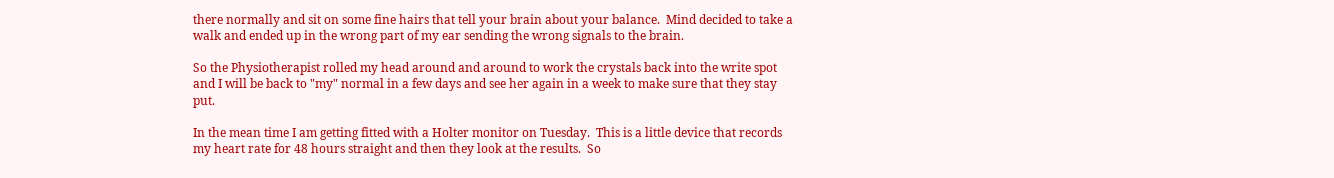there normally and sit on some fine hairs that tell your brain about your balance.  Mind decided to take a walk and ended up in the wrong part of my ear sending the wrong signals to the brain.

So the Physiotherapist rolled my head around and around to work the crystals back into the write spot and I will be back to "my" normal in a few days and see her again in a week to make sure that they stay put.

In the mean time I am getting fitted with a Holter monitor on Tuesday.  This is a little device that records my heart rate for 48 hours straight and then they look at the results.  So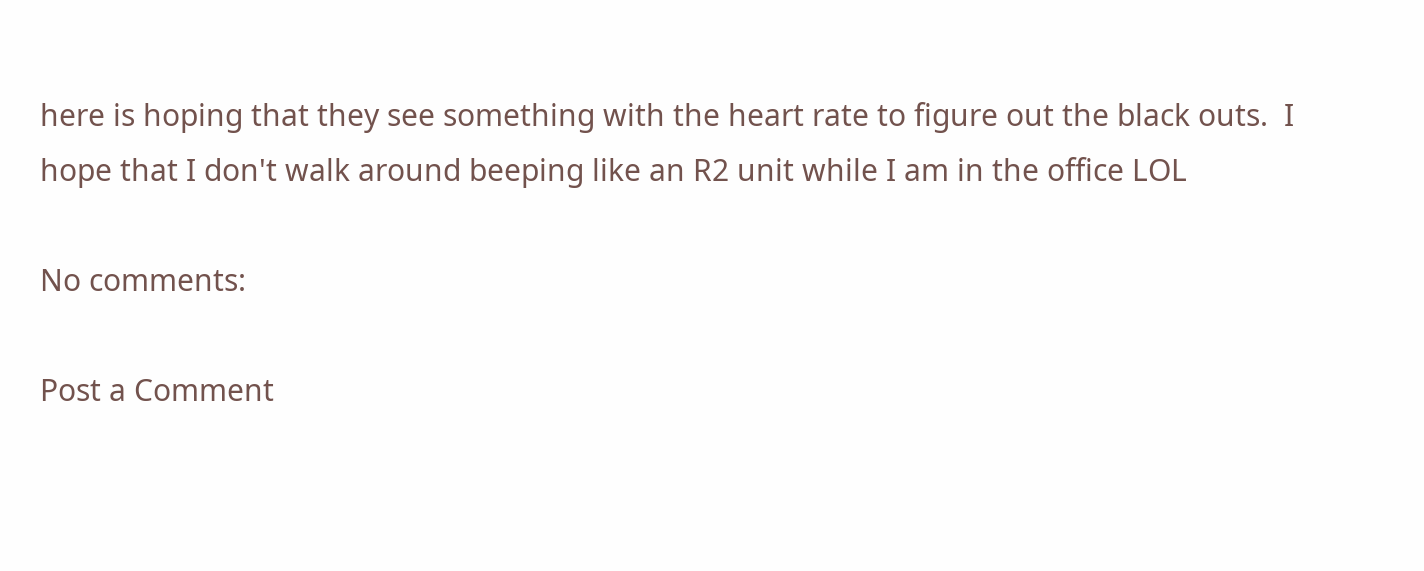here is hoping that they see something with the heart rate to figure out the black outs.  I hope that I don't walk around beeping like an R2 unit while I am in the office LOL

No comments:

Post a Comment